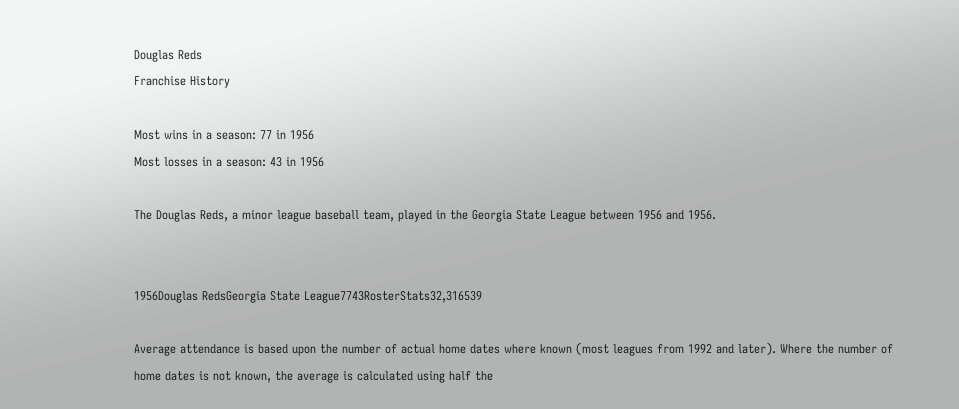Douglas Reds
Franchise History

Most wins in a season: 77 in 1956
Most losses in a season: 43 in 1956

The Douglas Reds, a minor league baseball team, played in the Georgia State League between 1956 and 1956.


1956Douglas RedsGeorgia State League7743RosterStats32,316539

Average attendance is based upon the number of actual home dates where known (most leagues from 1992 and later). Where the number of home dates is not known, the average is calculated using half the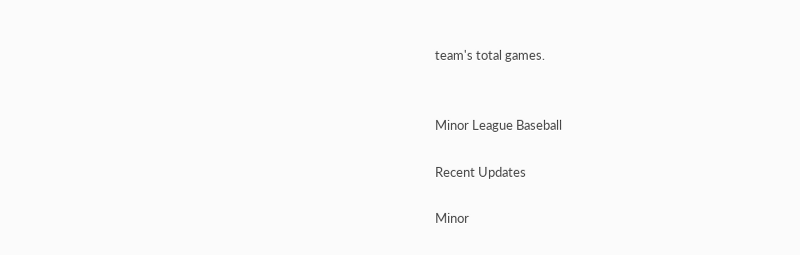team's total games.


Minor League Baseball

Recent Updates

Minor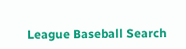League Baseball Search